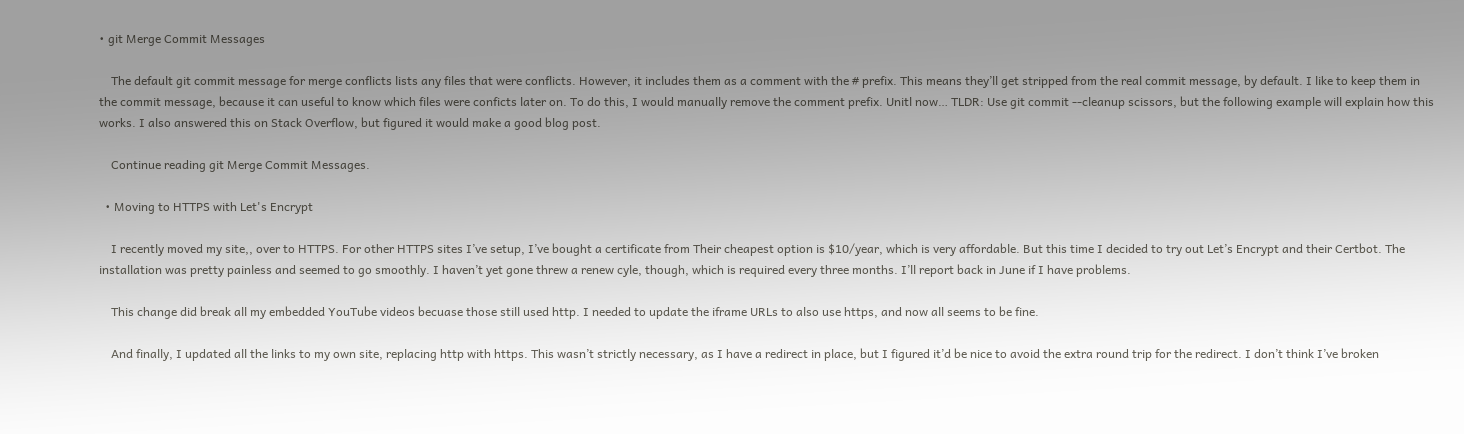• git Merge Commit Messages

    The default git commit message for merge conflicts lists any files that were conflicts. However, it includes them as a comment with the # prefix. This means they’ll get stripped from the real commit message, by default. I like to keep them in the commit message, because it can useful to know which files were conficts later on. To do this, I would manually remove the comment prefix. Unitl now… TLDR: Use git commit --cleanup scissors, but the following example will explain how this works. I also answered this on Stack Overflow, but figured it would make a good blog post.

    Continue reading git Merge Commit Messages.

  • Moving to HTTPS with Let's Encrypt

    I recently moved my site,, over to HTTPS. For other HTTPS sites I’ve setup, I’ve bought a certificate from Their cheapest option is $10/year, which is very affordable. But this time I decided to try out Let’s Encrypt and their Certbot. The installation was pretty painless and seemed to go smoothly. I haven’t yet gone threw a renew cyle, though, which is required every three months. I’ll report back in June if I have problems.

    This change did break all my embedded YouTube videos becuase those still used http. I needed to update the iframe URLs to also use https, and now all seems to be fine.

    And finally, I updated all the links to my own site, replacing http with https. This wasn’t strictly necessary, as I have a redirect in place, but I figured it’d be nice to avoid the extra round trip for the redirect. I don’t think I’ve broken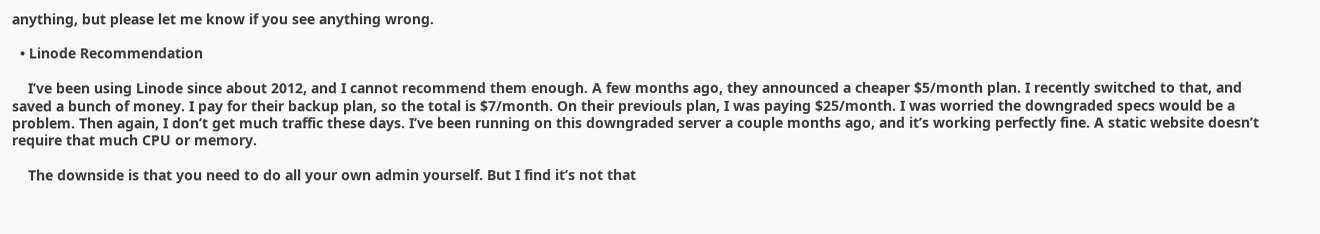anything, but please let me know if you see anything wrong.

  • Linode Recommendation

    I’ve been using Linode since about 2012, and I cannot recommend them enough. A few months ago, they announced a cheaper $5/month plan. I recently switched to that, and saved a bunch of money. I pay for their backup plan, so the total is $7/month. On their previouls plan, I was paying $25/month. I was worried the downgraded specs would be a problem. Then again, I don’t get much traffic these days. I’ve been running on this downgraded server a couple months ago, and it’s working perfectly fine. A static website doesn’t require that much CPU or memory.

    The downside is that you need to do all your own admin yourself. But I find it’s not that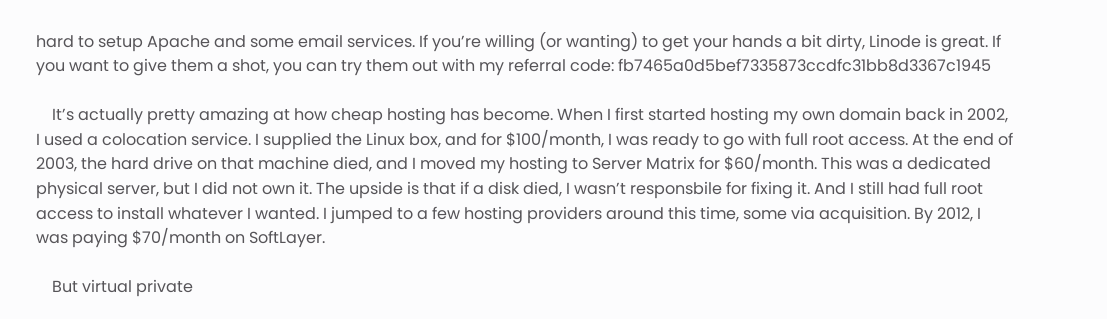hard to setup Apache and some email services. If you’re willing (or wanting) to get your hands a bit dirty, Linode is great. If you want to give them a shot, you can try them out with my referral code: fb7465a0d5bef7335873ccdfc31bb8d3367c1945

    It’s actually pretty amazing at how cheap hosting has become. When I first started hosting my own domain back in 2002, I used a colocation service. I supplied the Linux box, and for $100/month, I was ready to go with full root access. At the end of 2003, the hard drive on that machine died, and I moved my hosting to Server Matrix for $60/month. This was a dedicated physical server, but I did not own it. The upside is that if a disk died, I wasn’t responsbile for fixing it. And I still had full root access to install whatever I wanted. I jumped to a few hosting providers around this time, some via acquisition. By 2012, I was paying $70/month on SoftLayer.

    But virtual private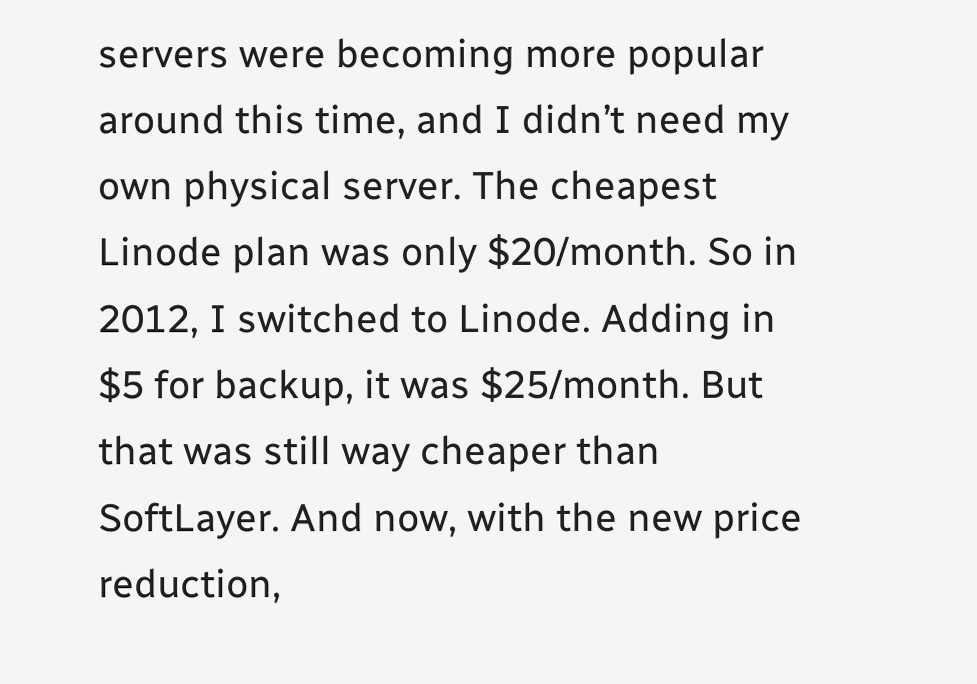servers were becoming more popular around this time, and I didn’t need my own physical server. The cheapest Linode plan was only $20/month. So in 2012, I switched to Linode. Adding in $5 for backup, it was $25/month. But that was still way cheaper than SoftLayer. And now, with the new price reduction,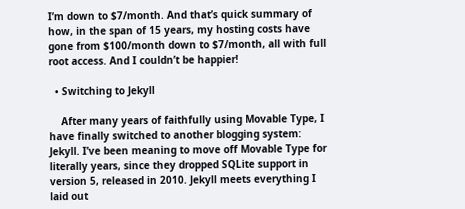I’m down to $7/month. And that’s quick summary of how, in the span of 15 years, my hosting costs have gone from $100/month down to $7/month, all with full root access. And I couldn’t be happier!

  • Switching to Jekyll

    After many years of faithfully using Movable Type, I have finally switched to another blogging system: Jekyll. I’ve been meaning to move off Movable Type for literally years, since they dropped SQLite support in version 5, released in 2010. Jekyll meets everything I laid out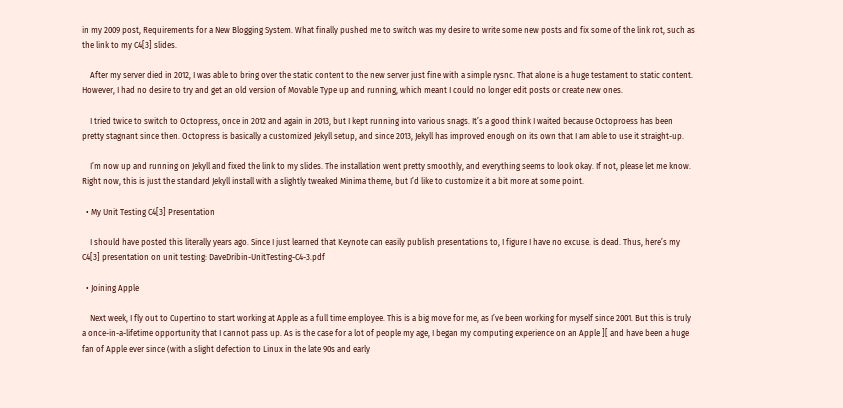in my 2009 post, Requirements for a New Blogging System. What finally pushed me to switch was my desire to write some new posts and fix some of the link rot, such as the link to my C4[3] slides.

    After my server died in 2012, I was able to bring over the static content to the new server just fine with a simple rysnc. That alone is a huge testament to static content. However, I had no desire to try and get an old version of Movable Type up and running, which meant I could no longer edit posts or create new ones.

    I tried twice to switch to Octopress, once in 2012 and again in 2013, but I kept running into various snags. It’s a good think I waited because Octoproess has been pretty stagnant since then. Octopress is basically a customized Jekyll setup, and since 2013, Jekyll has improved enough on its own that I am able to use it straight-up.

    I’m now up and running on Jekyll and fixed the link to my slides. The installation went pretty smoothly, and everything seems to look okay. If not, please let me know. Right now, this is just the standard Jekyll install with a slightly tweaked Minima theme, but I’d like to customize it a bit more at some point.

  • My Unit Testing C4[3] Presentation

    I should have posted this literally years ago. Since I just learned that Keynote can easily publish presentations to, I figure I have no excuse. is dead. Thus, here’s my C4[3] presentation on unit testing: DaveDribin-UnitTesting-C4-3.pdf

  • Joining Apple

    Next week, I fly out to Cupertino to start working at Apple as a full time employee. This is a big move for me, as I’ve been working for myself since 2001. But this is truly a once-in-a-lifetime opportunity that I cannot pass up. As is the case for a lot of people my age, I began my computing experience on an Apple ][ and have been a huge fan of Apple ever since (with a slight defection to Linux in the late 90s and early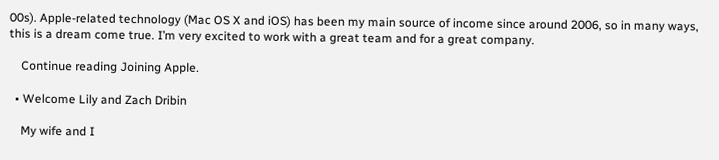00s). Apple-related technology (Mac OS X and iOS) has been my main source of income since around 2006, so in many ways, this is a dream come true. I’m very excited to work with a great team and for a great company.

    Continue reading Joining Apple.

  • Welcome Lily and Zach Dribin

    My wife and I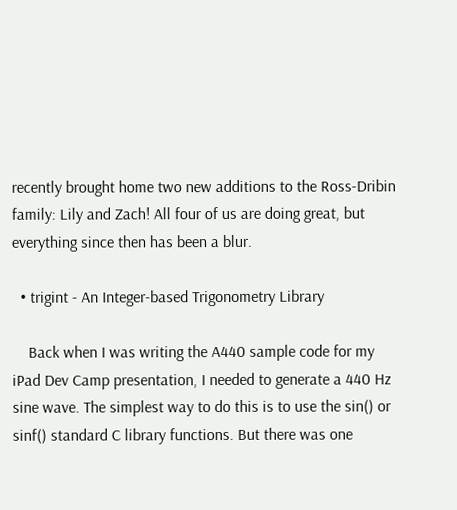recently brought home two new additions to the Ross-Dribin family: Lily and Zach! All four of us are doing great, but everything since then has been a blur.

  • trigint - An Integer-based Trigonometry Library

    Back when I was writing the A440 sample code for my iPad Dev Camp presentation, I needed to generate a 440 Hz sine wave. The simplest way to do this is to use the sin() or sinf() standard C library functions. But there was one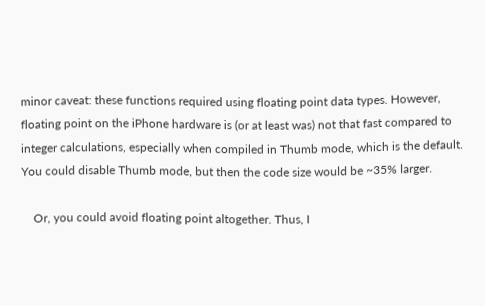minor caveat: these functions required using floating point data types. However, floating point on the iPhone hardware is (or at least was) not that fast compared to integer calculations, especially when compiled in Thumb mode, which is the default. You could disable Thumb mode, but then the code size would be ~35% larger.

    Or, you could avoid floating point altogether. Thus, I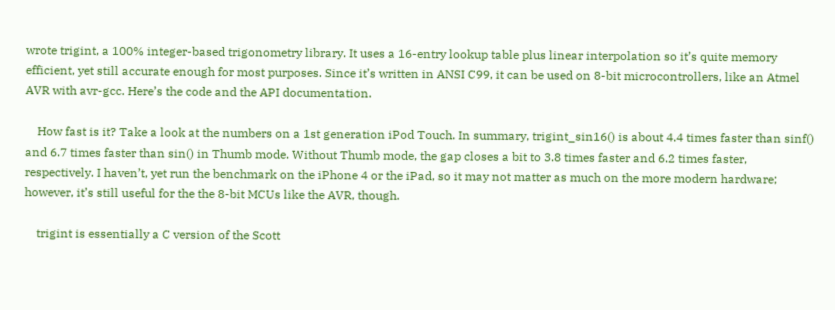wrote trigint, a 100% integer-based trigonometry library. It uses a 16-entry lookup table plus linear interpolation so it’s quite memory efficient, yet still accurate enough for most purposes. Since it’s written in ANSI C99, it can be used on 8-bit microcontrollers, like an Atmel AVR with avr-gcc. Here’s the code and the API documentation.

    How fast is it? Take a look at the numbers on a 1st generation iPod Touch. In summary, trigint_sin16() is about 4.4 times faster than sinf() and 6.7 times faster than sin() in Thumb mode. Without Thumb mode, the gap closes a bit to 3.8 times faster and 6.2 times faster, respectively. I haven’t, yet run the benchmark on the iPhone 4 or the iPad, so it may not matter as much on the more modern hardware; however, it’s still useful for the the 8-bit MCUs like the AVR, though.

    trigint is essentially a C version of the Scott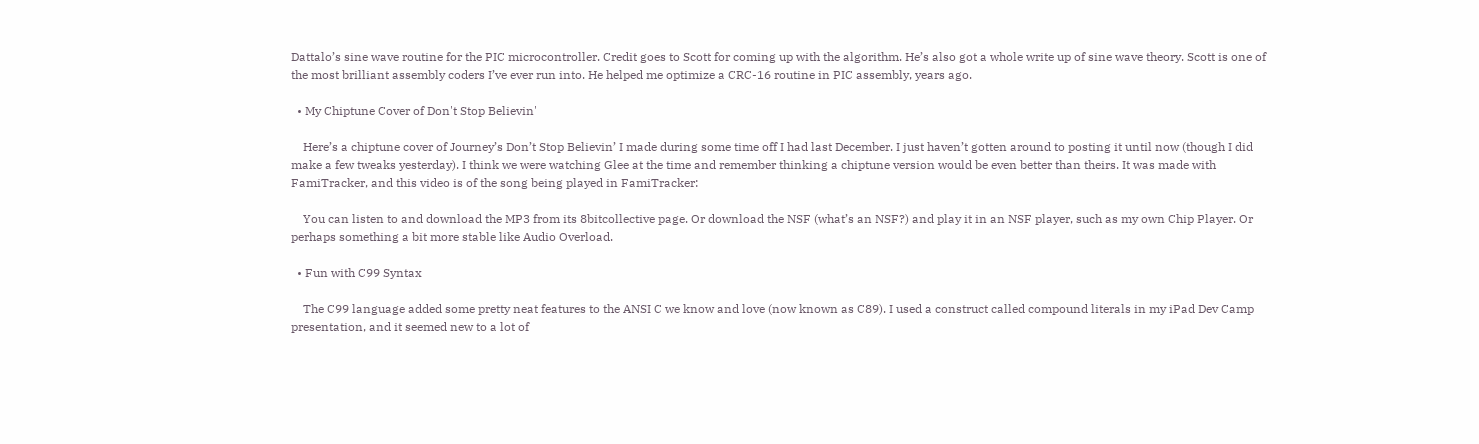Dattalo’s sine wave routine for the PIC microcontroller. Credit goes to Scott for coming up with the algorithm. He’s also got a whole write up of sine wave theory. Scott is one of the most brilliant assembly coders I’ve ever run into. He helped me optimize a CRC-16 routine in PIC assembly, years ago.

  • My Chiptune Cover of Don't Stop Believin'

    Here’s a chiptune cover of Journey’s Don’t Stop Believin’ I made during some time off I had last December. I just haven’t gotten around to posting it until now (though I did make a few tweaks yesterday). I think we were watching Glee at the time and remember thinking a chiptune version would be even better than theirs. It was made with FamiTracker, and this video is of the song being played in FamiTracker:

    You can listen to and download the MP3 from its 8bitcollective page. Or download the NSF (what’s an NSF?) and play it in an NSF player, such as my own Chip Player. Or perhaps something a bit more stable like Audio Overload.

  • Fun with C99 Syntax

    The C99 language added some pretty neat features to the ANSI C we know and love (now known as C89). I used a construct called compound literals in my iPad Dev Camp presentation, and it seemed new to a lot of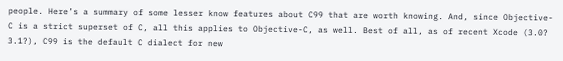people. Here’s a summary of some lesser know features about C99 that are worth knowing. And, since Objective-C is a strict superset of C, all this applies to Objective-C, as well. Best of all, as of recent Xcode (3.0? 3.1?), C99 is the default C dialect for new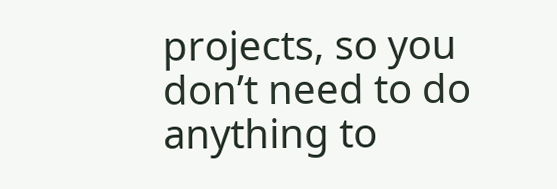projects, so you don’t need to do anything to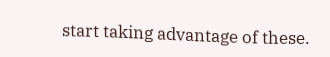start taking advantage of these.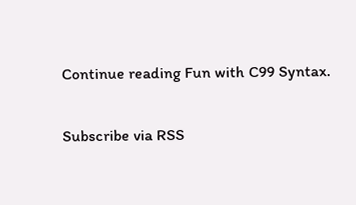Continue reading Fun with C99 Syntax.


Subscribe via RSS